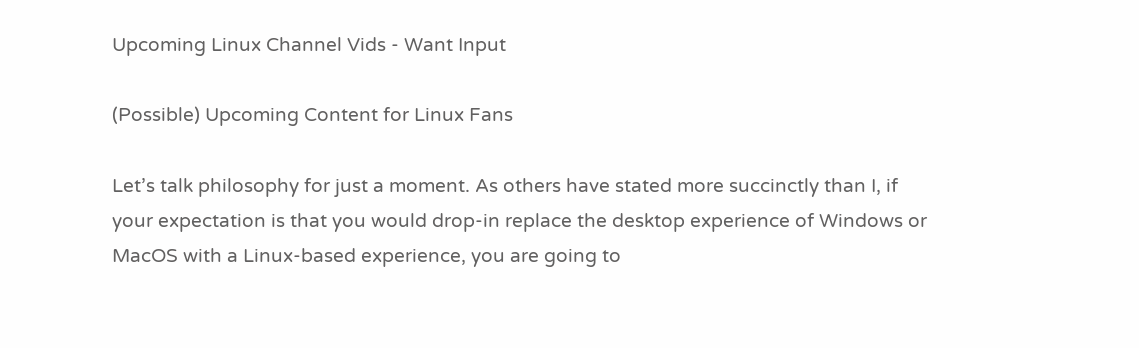Upcoming Linux Channel Vids - Want Input

(Possible) Upcoming Content for Linux Fans

Let’s talk philosophy for just a moment. As others have stated more succinctly than I, if your expectation is that you would drop-in replace the desktop experience of Windows or MacOS with a Linux-based experience, you are going to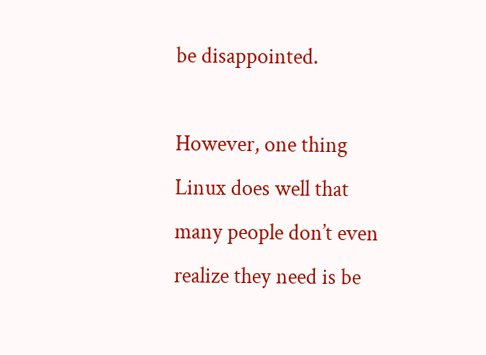be disappointed.

However, one thing Linux does well that many people don’t even realize they need is be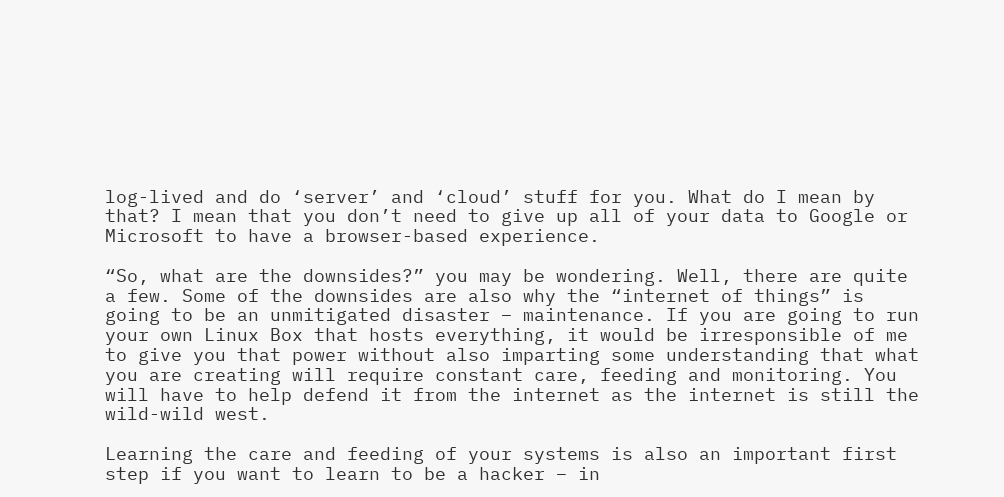log-lived and do ‘server’ and ‘cloud’ stuff for you. What do I mean by that? I mean that you don’t need to give up all of your data to Google or Microsoft to have a browser-based experience.

“So, what are the downsides?” you may be wondering. Well, there are quite a few. Some of the downsides are also why the “internet of things” is going to be an unmitigated disaster – maintenance. If you are going to run your own Linux Box that hosts everything, it would be irresponsible of me to give you that power without also imparting some understanding that what you are creating will require constant care, feeding and monitoring. You will have to help defend it from the internet as the internet is still the wild-wild west.

Learning the care and feeding of your systems is also an important first step if you want to learn to be a hacker – in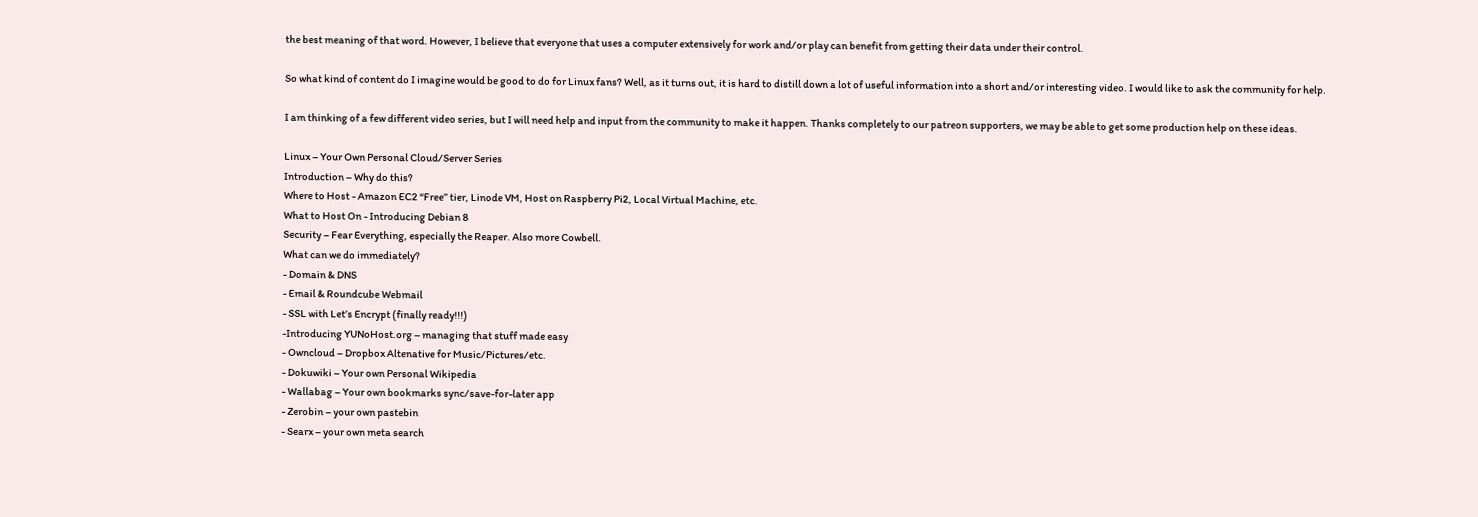the best meaning of that word. However, I believe that everyone that uses a computer extensively for work and/or play can benefit from getting their data under their control.

So what kind of content do I imagine would be good to do for Linux fans? Well, as it turns out, it is hard to distill down a lot of useful information into a short and/or interesting video. I would like to ask the community for help.

I am thinking of a few different video series, but I will need help and input from the community to make it happen. Thanks completely to our patreon supporters, we may be able to get some production help on these ideas.

Linux – Your Own Personal Cloud/Server Series
Introduction – Why do this?
Where to Host - Amazon EC2 “Free” tier, Linode VM, Host on Raspberry Pi2, Local Virtual Machine, etc.
What to Host On - Introducing Debian 8
Security – Fear Everything, especially the Reaper. Also more Cowbell.
What can we do immediately?
- Domain & DNS
- Email & Roundcube Webmail
- SSL with Let’s Encrypt (finally ready!!!)
-Introducing YUNoHost.org – managing that stuff made easy
- Owncloud – Dropbox Altenative for Music/Pictures/etc.
- Dokuwiki – Your own Personal Wikipedia
- Wallabag – Your own bookmarks sync/save-for-later app
- Zerobin – your own pastebin
- Searx – your own meta search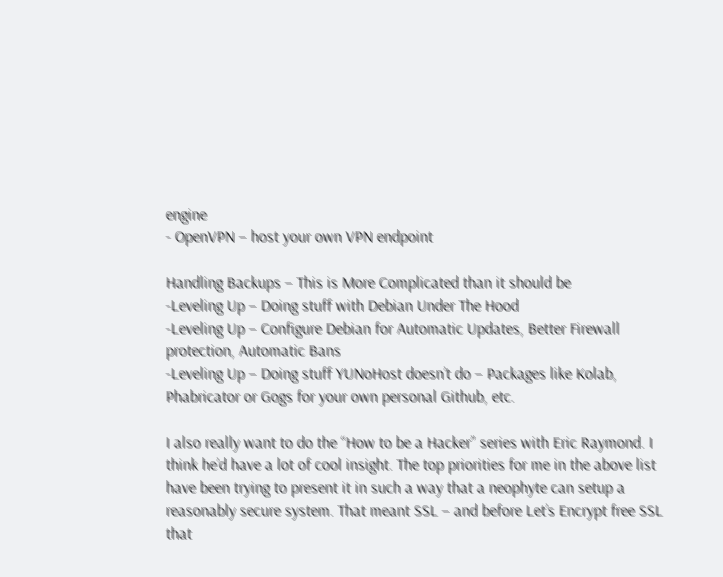engine
- OpenVPN – host your own VPN endpoint

Handling Backups – This is More Complicated than it should be
-Leveling Up – Doing stuff with Debian Under The Hood
-Leveling Up – Configure Debian for Automatic Updates, Better Firewall protection, Automatic Bans
-Leveling Up – Doing stuff YUNoHost doesn’t do – Packages like Kolab, Phabricator or Gogs for your own personal Github, etc.

I also really want to do the “How to be a Hacker” series with Eric Raymond. I think he’d have a lot of cool insight. The top priorities for me in the above list have been trying to present it in such a way that a neophyte can setup a reasonably secure system. That meant SSL – and before Let’s Encrypt free SSL that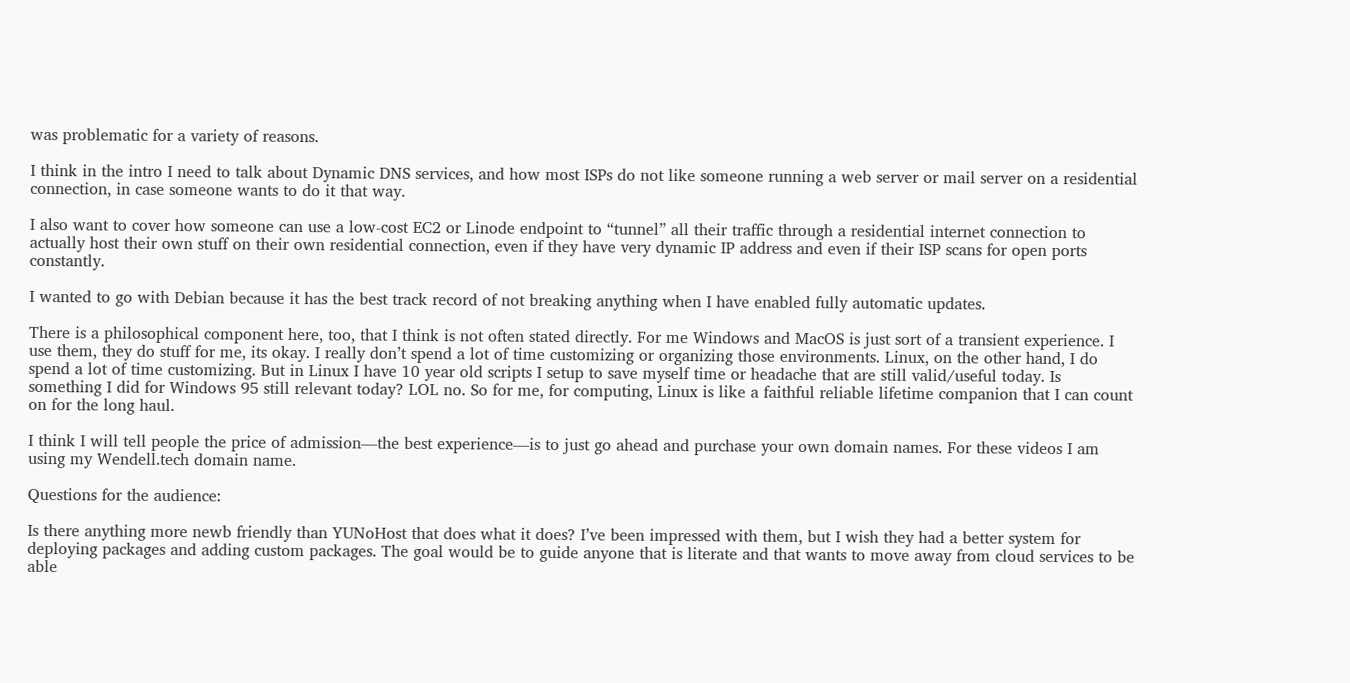was problematic for a variety of reasons.

I think in the intro I need to talk about Dynamic DNS services, and how most ISPs do not like someone running a web server or mail server on a residential connection, in case someone wants to do it that way.

I also want to cover how someone can use a low-cost EC2 or Linode endpoint to “tunnel” all their traffic through a residential internet connection to actually host their own stuff on their own residential connection, even if they have very dynamic IP address and even if their ISP scans for open ports constantly.

I wanted to go with Debian because it has the best track record of not breaking anything when I have enabled fully automatic updates.

There is a philosophical component here, too, that I think is not often stated directly. For me Windows and MacOS is just sort of a transient experience. I use them, they do stuff for me, its okay. I really don’t spend a lot of time customizing or organizing those environments. Linux, on the other hand, I do spend a lot of time customizing. But in Linux I have 10 year old scripts I setup to save myself time or headache that are still valid/useful today. Is something I did for Windows 95 still relevant today? LOL no. So for me, for computing, Linux is like a faithful reliable lifetime companion that I can count on for the long haul.

I think I will tell people the price of admission—the best experience—is to just go ahead and purchase your own domain names. For these videos I am using my Wendell.tech domain name.

Questions for the audience:

Is there anything more newb friendly than YUNoHost that does what it does? I’ve been impressed with them, but I wish they had a better system for deploying packages and adding custom packages. The goal would be to guide anyone that is literate and that wants to move away from cloud services to be able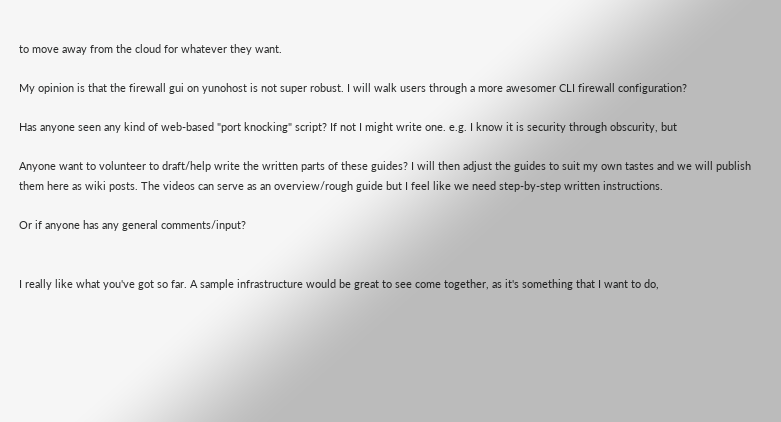to move away from the cloud for whatever they want.

My opinion is that the firewall gui on yunohost is not super robust. I will walk users through a more awesomer CLI firewall configuration?

Has anyone seen any kind of web-based "port knocking" script? If not I might write one. e.g. I know it is security through obscurity, but

Anyone want to volunteer to draft/help write the written parts of these guides? I will then adjust the guides to suit my own tastes and we will publish them here as wiki posts. The videos can serve as an overview/rough guide but I feel like we need step-by-step written instructions.

Or if anyone has any general comments/input?


I really like what you've got so far. A sample infrastructure would be great to see come together, as it's something that I want to do,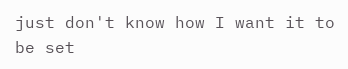just don't know how I want it to be set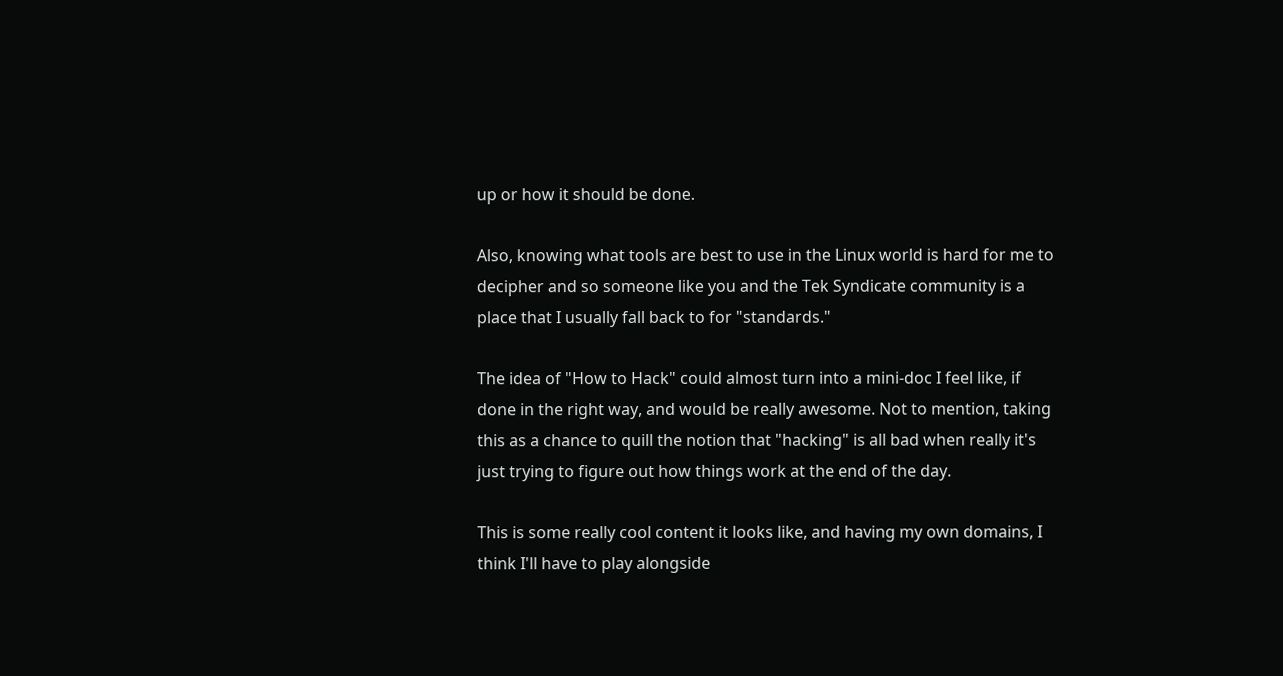up or how it should be done.

Also, knowing what tools are best to use in the Linux world is hard for me to decipher and so someone like you and the Tek Syndicate community is a place that I usually fall back to for "standards."

The idea of "How to Hack" could almost turn into a mini-doc I feel like, if done in the right way, and would be really awesome. Not to mention, taking this as a chance to quill the notion that "hacking" is all bad when really it's just trying to figure out how things work at the end of the day.

This is some really cool content it looks like, and having my own domains, I think I'll have to play alongside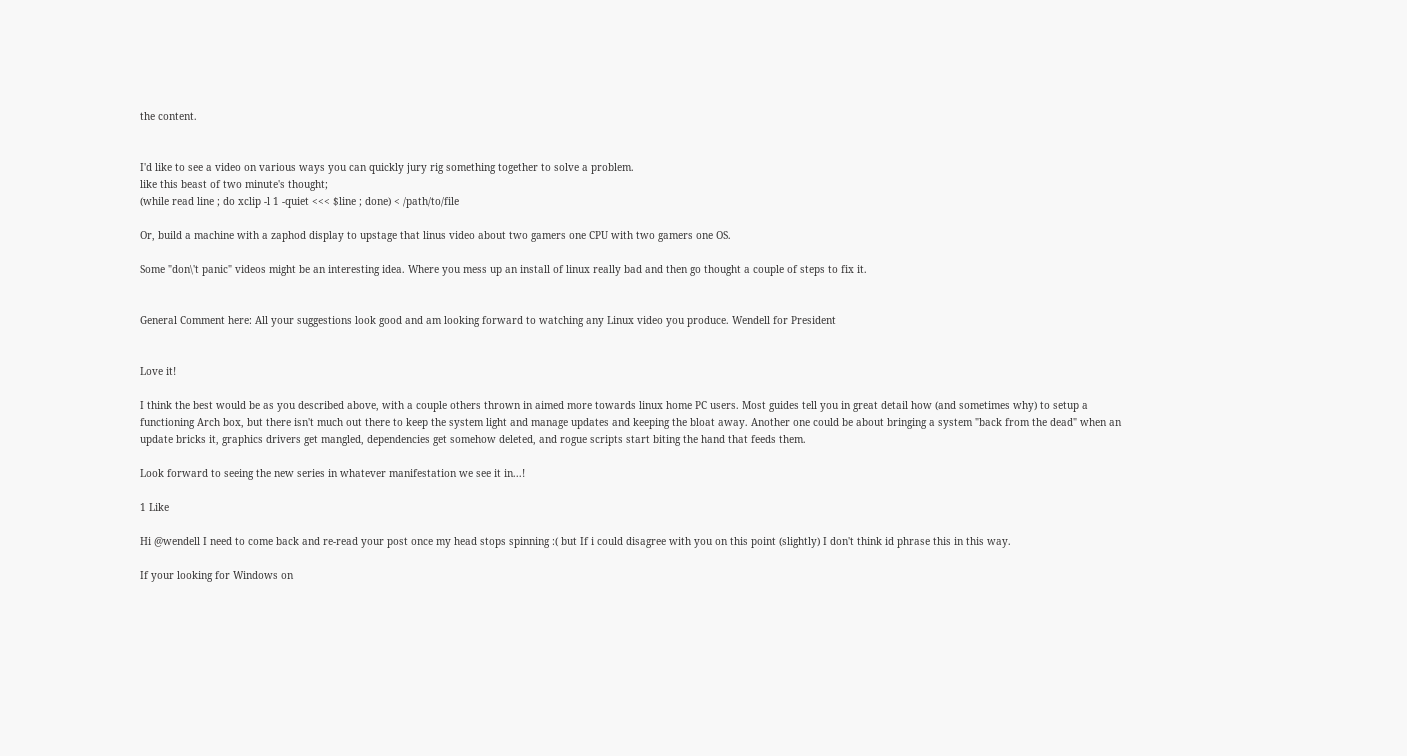the content.


I'd like to see a video on various ways you can quickly jury rig something together to solve a problem.
like this beast of two minute's thought;
(while read line ; do xclip -l 1 -quiet <<< $line ; done) < /path/to/file

Or, build a machine with a zaphod display to upstage that linus video about two gamers one CPU with two gamers one OS.

Some "don\'t panic" videos might be an interesting idea. Where you mess up an install of linux really bad and then go thought a couple of steps to fix it.


General Comment here: All your suggestions look good and am looking forward to watching any Linux video you produce. Wendell for President


Love it!

I think the best would be as you described above, with a couple others thrown in aimed more towards linux home PC users. Most guides tell you in great detail how (and sometimes why) to setup a functioning Arch box, but there isn't much out there to keep the system light and manage updates and keeping the bloat away. Another one could be about bringing a system "back from the dead" when an update bricks it, graphics drivers get mangled, dependencies get somehow deleted, and rogue scripts start biting the hand that feeds them.

Look forward to seeing the new series in whatever manifestation we see it in...!

1 Like

Hi @wendell I need to come back and re-read your post once my head stops spinning :( but If i could disagree with you on this point (slightly) I don't think id phrase this in this way.

If your looking for Windows on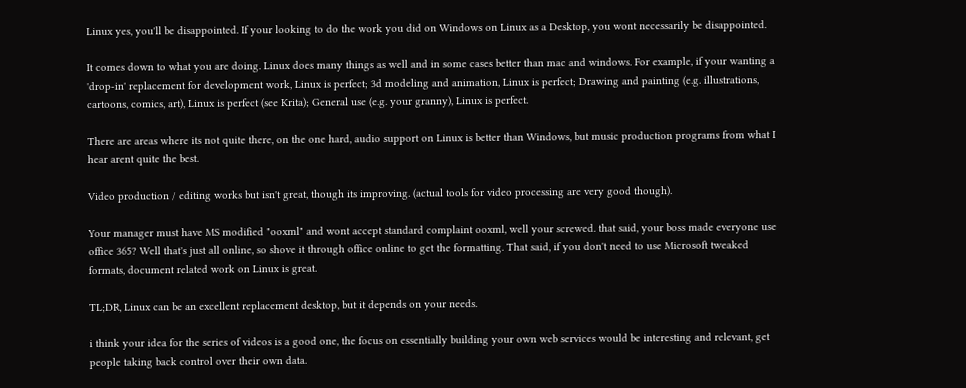Linux yes, you'll be disappointed. If your looking to do the work you did on Windows on Linux as a Desktop, you wont necessarily be disappointed.

It comes down to what you are doing. Linux does many things as well and in some cases better than mac and windows. For example, if your wanting a 'drop-in' replacement for development work, Linux is perfect; 3d modeling and animation, Linux is perfect; Drawing and painting (e.g. illustrations, cartoons, comics, art), Linux is perfect (see Krita); General use (e.g. your granny), Linux is perfect.

There are areas where its not quite there, on the one hard, audio support on Linux is better than Windows, but music production programs from what I hear arent quite the best.

Video production / editing works but isn't great, though its improving. (actual tools for video processing are very good though).

Your manager must have MS modified "ooxml" and wont accept standard complaint ooxml, well your screwed. that said, your boss made everyone use office 365? Well that's just all online, so shove it through office online to get the formatting. That said, if you don't need to use Microsoft tweaked formats, document related work on Linux is great.

TL;DR, Linux can be an excellent replacement desktop, but it depends on your needs.

i think your idea for the series of videos is a good one, the focus on essentially building your own web services would be interesting and relevant, get people taking back control over their own data.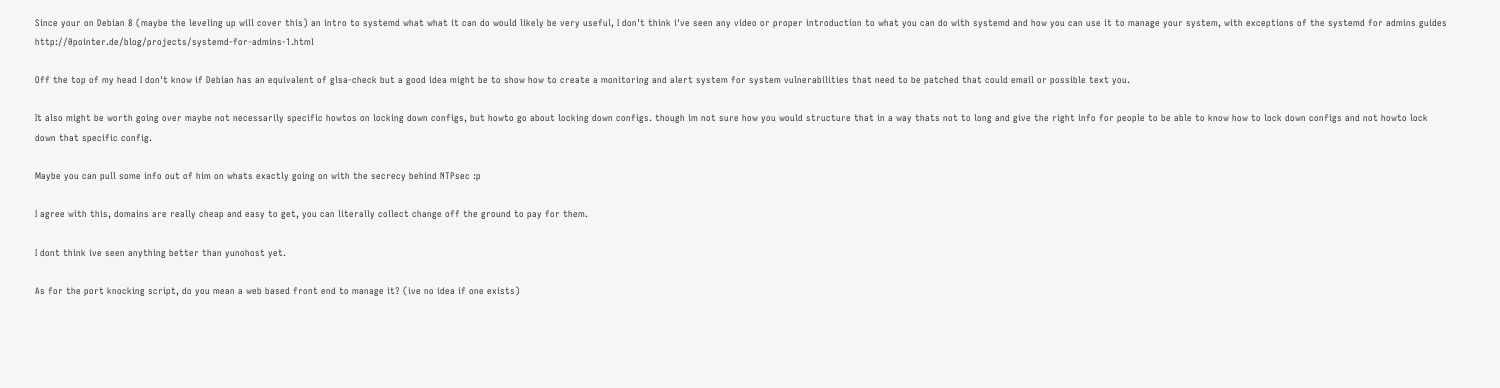Since your on Debian 8 (maybe the leveling up will cover this) an intro to systemd what what it can do would likely be very useful, I don't think i've seen any video or proper introduction to what you can do with systemd and how you can use it to manage your system, with exceptions of the systemd for admins guides http://0pointer.de/blog/projects/systemd-for-admins-1.html

Off the top of my head I don't know if Debian has an equivalent of glsa-check but a good idea might be to show how to create a monitoring and alert system for system vulnerabilities that need to be patched that could email or possible text you.

It also might be worth going over maybe not necessarily specific howtos on locking down configs, but howto go about locking down configs. though im not sure how you would structure that in a way thats not to long and give the right info for people to be able to know how to lock down configs and not howto lock down that specific config.

Maybe you can pull some info out of him on whats exactly going on with the secrecy behind NTPsec :p

I agree with this, domains are really cheap and easy to get, you can literally collect change off the ground to pay for them.

I dont think ive seen anything better than yunohost yet.

As for the port knocking script, do you mean a web based front end to manage it? (ive no idea if one exists)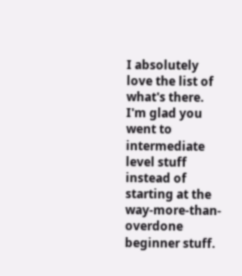I absolutely love the list of what's there. I'm glad you went to intermediate level stuff instead of starting at the way-more-than-overdone beginner stuff.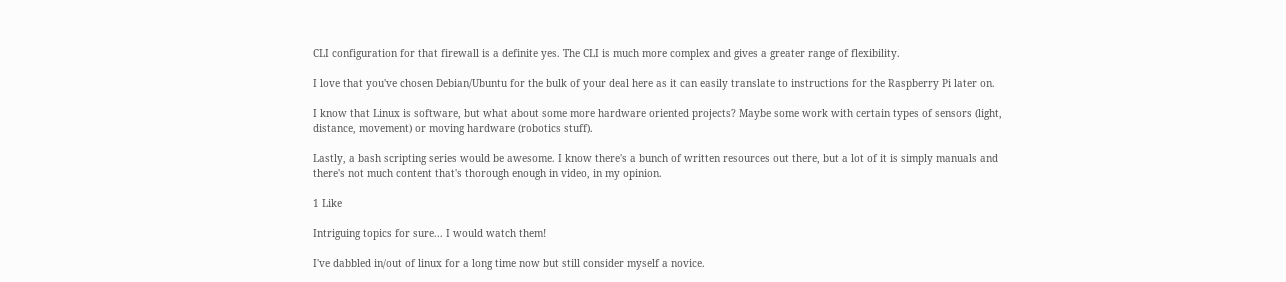CLI configuration for that firewall is a definite yes. The CLI is much more complex and gives a greater range of flexibility.

I love that you've chosen Debian/Ubuntu for the bulk of your deal here as it can easily translate to instructions for the Raspberry Pi later on.

I know that Linux is software, but what about some more hardware oriented projects? Maybe some work with certain types of sensors (light, distance, movement) or moving hardware (robotics stuff).

Lastly, a bash scripting series would be awesome. I know there's a bunch of written resources out there, but a lot of it is simply manuals and there's not much content that's thorough enough in video, in my opinion.

1 Like

Intriguing topics for sure... I would watch them!

I've dabbled in/out of linux for a long time now but still consider myself a novice.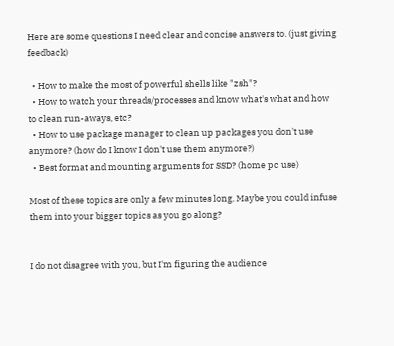Here are some questions I need clear and concise answers to. (just giving feedback)

  • How to make the most of powerful shells like "zsh"?
  • How to watch your threads/processes and know what's what and how to clean run-aways, etc?
  • How to use package manager to clean up packages you don't use anymore? (how do I know I don't use them anymore?)
  • Best format and mounting arguments for SSD? (home pc use)

Most of these topics are only a few minutes long. Maybe you could infuse them into your bigger topics as you go along?


I do not disagree with you, but I'm figuring the audience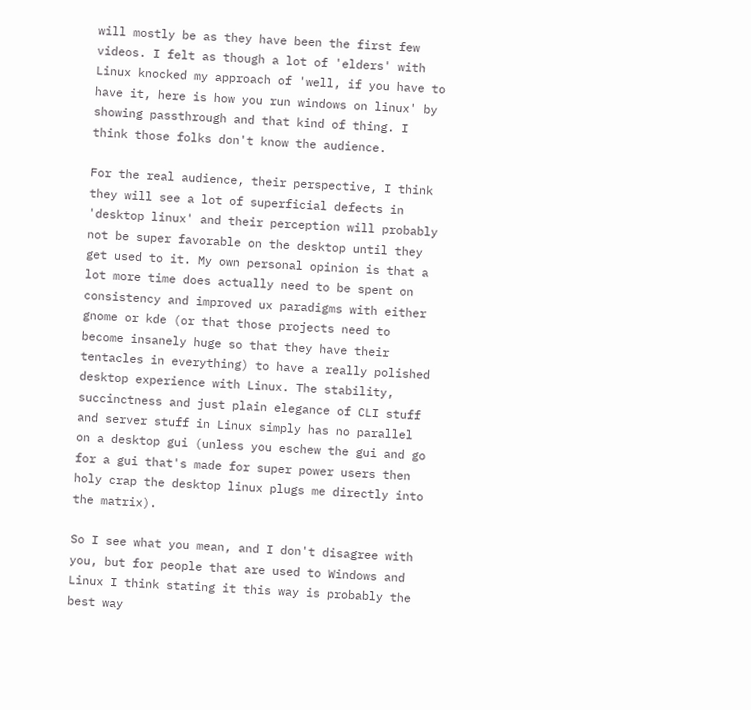will mostly be as they have been the first few videos. I felt as though a lot of 'elders' with Linux knocked my approach of 'well, if you have to have it, here is how you run windows on linux' by showing passthrough and that kind of thing. I think those folks don't know the audience.

For the real audience, their perspective, I think they will see a lot of superficial defects in 'desktop linux' and their perception will probably not be super favorable on the desktop until they get used to it. My own personal opinion is that a lot more time does actually need to be spent on consistency and improved ux paradigms with either gnome or kde (or that those projects need to become insanely huge so that they have their tentacles in everything) to have a really polished desktop experience with Linux. The stability, succinctness and just plain elegance of CLI stuff and server stuff in Linux simply has no parallel on a desktop gui (unless you eschew the gui and go for a gui that's made for super power users then holy crap the desktop linux plugs me directly into the matrix).

So I see what you mean, and I don't disagree with you, but for people that are used to Windows and Linux I think stating it this way is probably the best way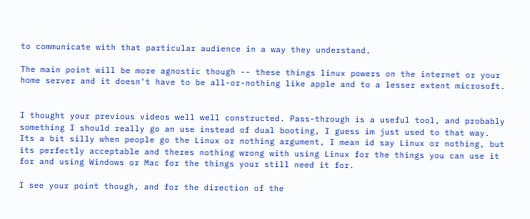to communicate with that particular audience in a way they understand.

The main point will be more agnostic though -- these things linux powers on the internet or your home server and it doesn't have to be all-or-nothing like apple and to a lesser extent microsoft.


I thought your previous videos well well constructed. Pass-through is a useful tool, and probably something I should really go an use instead of dual booting, I guess im just used to that way. Its a bit silly when people go the Linux or nothing argument, I mean id say Linux or nothing, but its perfectly acceptable and theres nothing wrong with using Linux for the things you can use it for and using Windows or Mac for the things your still need it for.

I see your point though, and for the direction of the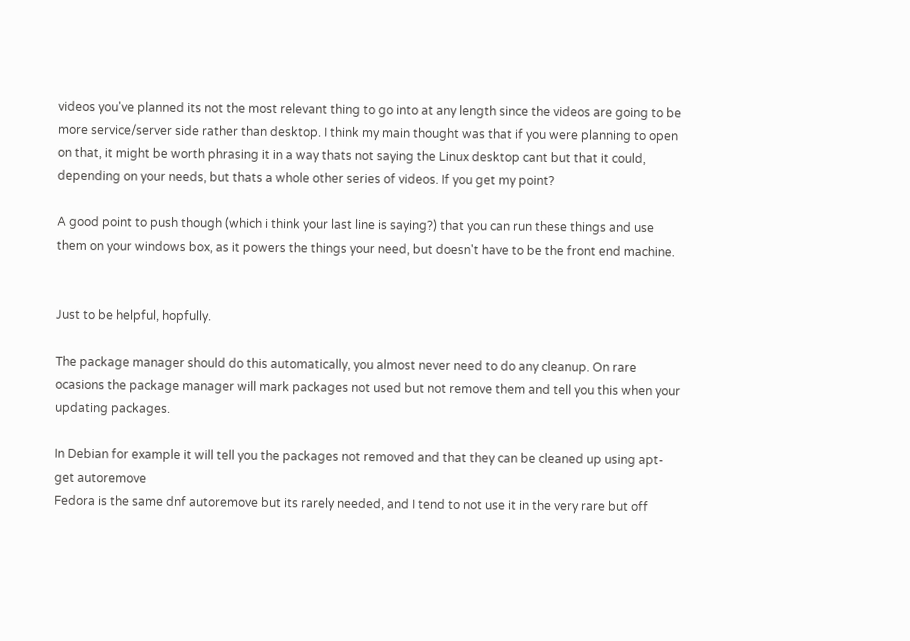videos you've planned its not the most relevant thing to go into at any length since the videos are going to be more service/server side rather than desktop. I think my main thought was that if you were planning to open on that, it might be worth phrasing it in a way thats not saying the Linux desktop cant but that it could, depending on your needs, but thats a whole other series of videos. If you get my point?

A good point to push though (which i think your last line is saying?) that you can run these things and use them on your windows box, as it powers the things your need, but doesn't have to be the front end machine.


Just to be helpful, hopfully.

The package manager should do this automatically, you almost never need to do any cleanup. On rare ocasions the package manager will mark packages not used but not remove them and tell you this when your updating packages.

In Debian for example it will tell you the packages not removed and that they can be cleaned up using apt-get autoremove
Fedora is the same dnf autoremove but its rarely needed, and I tend to not use it in the very rare but off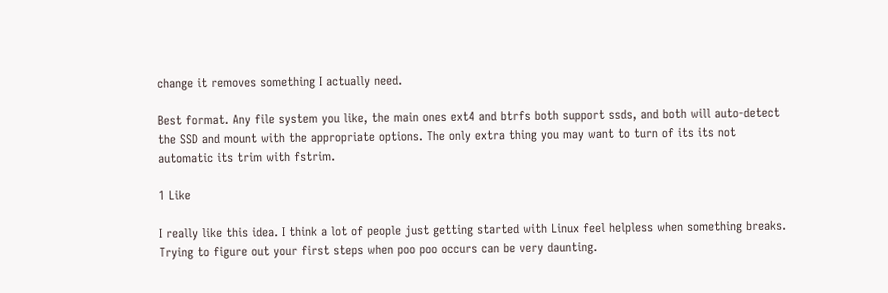change it removes something I actually need.

Best format. Any file system you like, the main ones ext4 and btrfs both support ssds, and both will auto-detect the SSD and mount with the appropriate options. The only extra thing you may want to turn of its its not automatic its trim with fstrim.

1 Like

I really like this idea. I think a lot of people just getting started with Linux feel helpless when something breaks. Trying to figure out your first steps when poo poo occurs can be very daunting.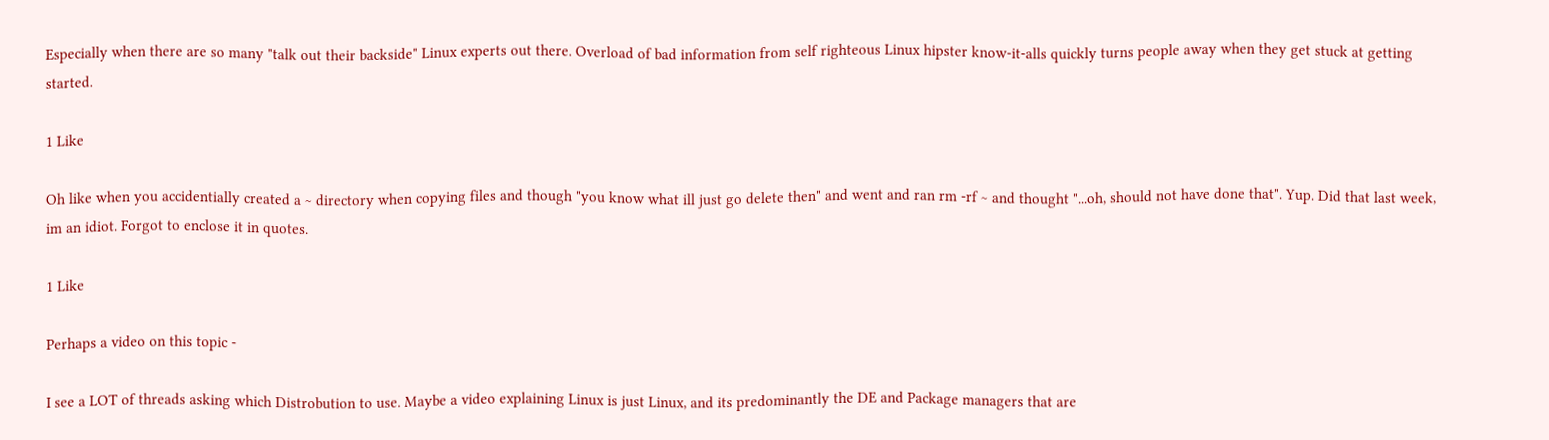Especially when there are so many "talk out their backside" Linux experts out there. Overload of bad information from self righteous Linux hipster know-it-alls quickly turns people away when they get stuck at getting started.

1 Like

Oh like when you accidentially created a ~ directory when copying files and though "you know what ill just go delete then" and went and ran rm -rf ~ and thought "...oh, should not have done that". Yup. Did that last week, im an idiot. Forgot to enclose it in quotes.

1 Like

Perhaps a video on this topic -

I see a LOT of threads asking which Distrobution to use. Maybe a video explaining Linux is just Linux, and its predominantly the DE and Package managers that are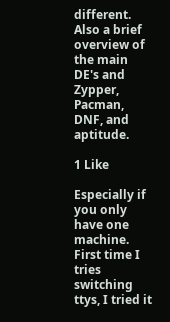different. Also a brief overview of the main DE's and Zypper, Pacman, DNF, and aptitude.

1 Like

Especially if you only have one machine. First time I tries switching ttys, I tried it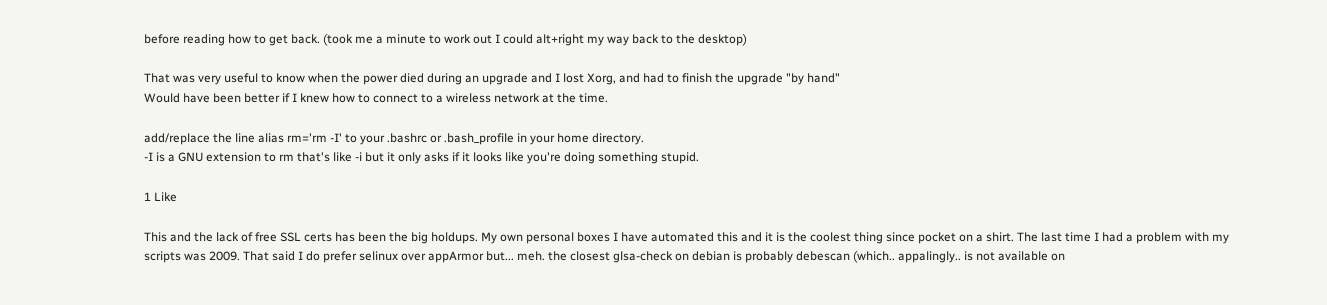before reading how to get back. (took me a minute to work out I could alt+right my way back to the desktop)

That was very useful to know when the power died during an upgrade and I lost Xorg, and had to finish the upgrade "by hand"
Would have been better if I knew how to connect to a wireless network at the time.

add/replace the line alias rm='rm -I' to your .bashrc or .bash_profile in your home directory.
-I is a GNU extension to rm that's like -i but it only asks if it looks like you're doing something stupid.

1 Like

This and the lack of free SSL certs has been the big holdups. My own personal boxes I have automated this and it is the coolest thing since pocket on a shirt. The last time I had a problem with my scripts was 2009. That said I do prefer selinux over appArmor but... meh. the closest glsa-check on debian is probably debescan (which.. appalingly.. is not available on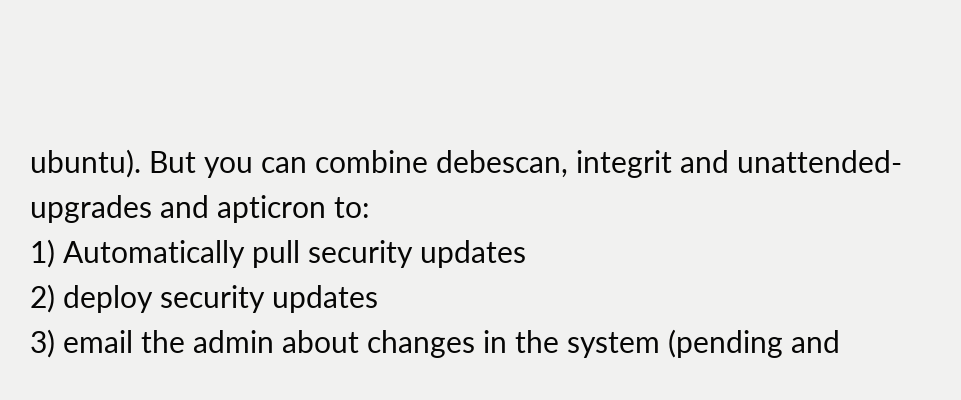ubuntu). But you can combine debescan, integrit and unattended-upgrades and apticron to:
1) Automatically pull security updates
2) deploy security updates
3) email the admin about changes in the system (pending and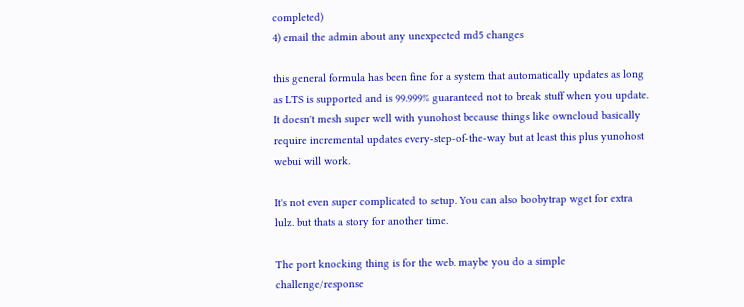completed)
4) email the admin about any unexpected md5 changes

this general formula has been fine for a system that automatically updates as long as LTS is supported and is 99.999% guaranteed not to break stuff when you update. It doesn't mesh super well with yunohost because things like owncloud basically require incremental updates every-step-of-the-way but at least this plus yunohost webui will work.

It's not even super complicated to setup. You can also boobytrap wget for extra lulz. but thats a story for another time.

The port knocking thing is for the web. maybe you do a simple challenge/response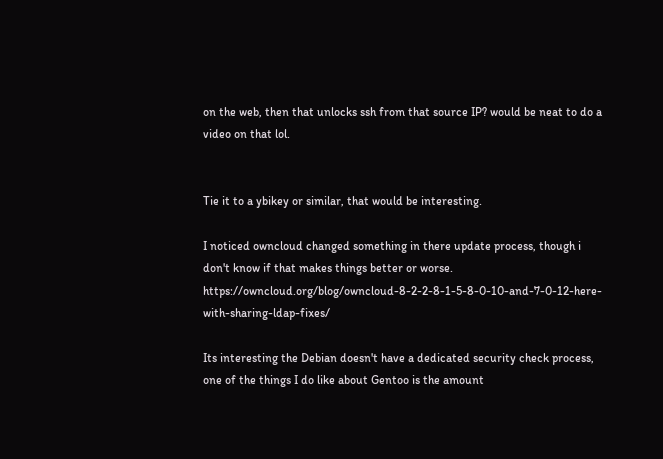on the web, then that unlocks ssh from that source IP? would be neat to do a video on that lol.


Tie it to a ybikey or similar, that would be interesting.

I noticed owncloud changed something in there update process, though i don't know if that makes things better or worse. https://owncloud.org/blog/owncloud-8-2-2-8-1-5-8-0-10-and-7-0-12-here-with-sharing-ldap-fixes/

Its interesting the Debian doesn't have a dedicated security check process, one of the things I do like about Gentoo is the amount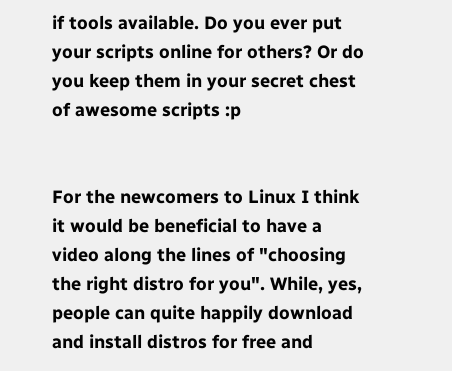if tools available. Do you ever put your scripts online for others? Or do you keep them in your secret chest of awesome scripts :p


For the newcomers to Linux I think it would be beneficial to have a video along the lines of "choosing the right distro for you". While, yes, people can quite happily download and install distros for free and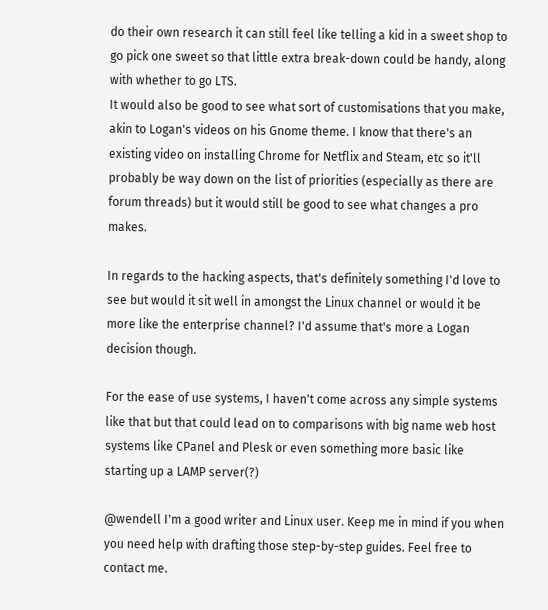do their own research it can still feel like telling a kid in a sweet shop to go pick one sweet so that little extra break-down could be handy, along with whether to go LTS.
It would also be good to see what sort of customisations that you make, akin to Logan's videos on his Gnome theme. I know that there's an existing video on installing Chrome for Netflix and Steam, etc so it'll probably be way down on the list of priorities (especially as there are forum threads) but it would still be good to see what changes a pro makes.

In regards to the hacking aspects, that's definitely something I'd love to see but would it sit well in amongst the Linux channel or would it be more like the enterprise channel? I'd assume that's more a Logan decision though.

For the ease of use systems, I haven't come across any simple systems like that but that could lead on to comparisons with big name web host systems like CPanel and Plesk or even something more basic like starting up a LAMP server(?)

@wendell I'm a good writer and Linux user. Keep me in mind if you when you need help with drafting those step-by-step guides. Feel free to contact me.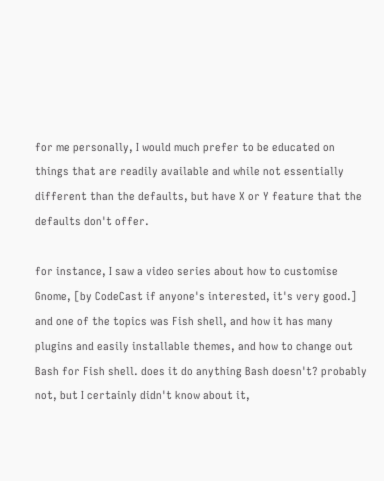for me personally, I would much prefer to be educated on things that are readily available and while not essentially different than the defaults, but have X or Y feature that the defaults don't offer.

for instance, I saw a video series about how to customise Gnome, [by CodeCast if anyone's interested, it's very good.] and one of the topics was Fish shell, and how it has many plugins and easily installable themes, and how to change out Bash for Fish shell. does it do anything Bash doesn't? probably not, but I certainly didn't know about it,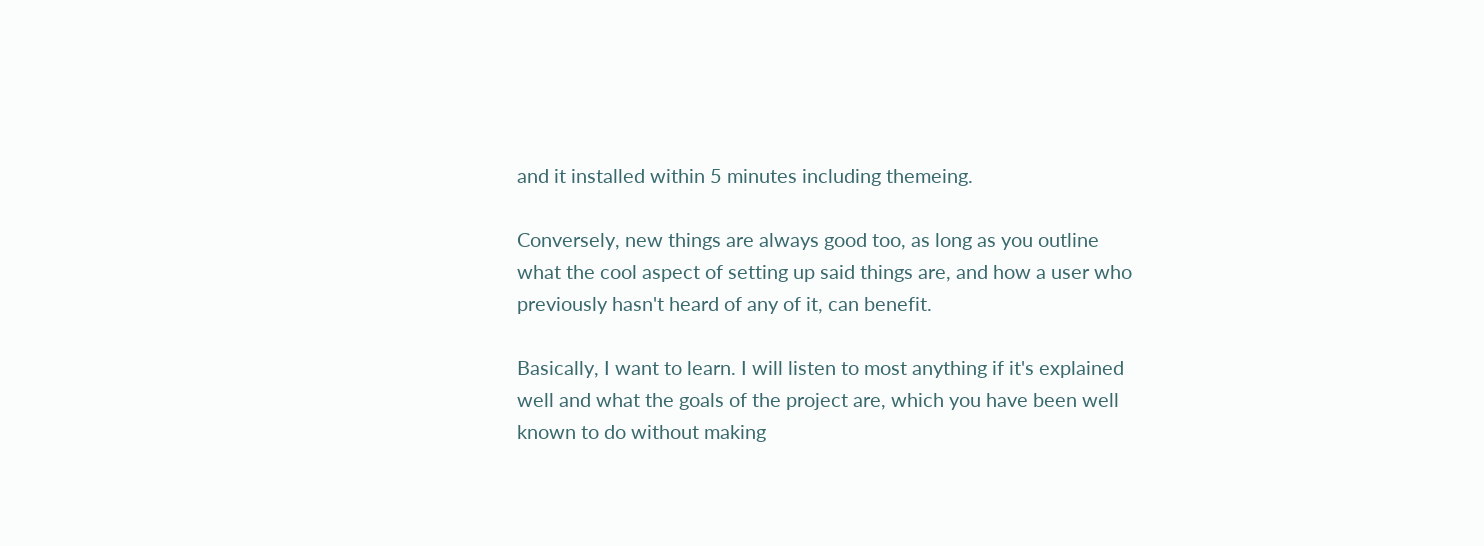and it installed within 5 minutes including themeing.

Conversely, new things are always good too, as long as you outline what the cool aspect of setting up said things are, and how a user who previously hasn't heard of any of it, can benefit.

Basically, I want to learn. I will listen to most anything if it's explained well and what the goals of the project are, which you have been well known to do without making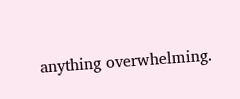anything overwhelming.